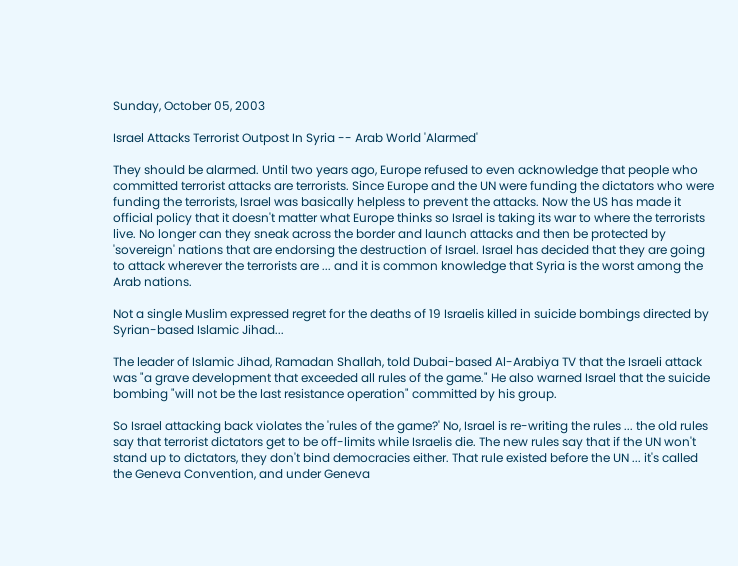Sunday, October 05, 2003

Israel Attacks Terrorist Outpost In Syria -- Arab World 'Alarmed'

They should be alarmed. Until two years ago, Europe refused to even acknowledge that people who committed terrorist attacks are terrorists. Since Europe and the UN were funding the dictators who were funding the terrorists, Israel was basically helpless to prevent the attacks. Now the US has made it official policy that it doesn't matter what Europe thinks so Israel is taking its war to where the terrorists live. No longer can they sneak across the border and launch attacks and then be protected by 'sovereign' nations that are endorsing the destruction of Israel. Israel has decided that they are going to attack wherever the terrorists are ... and it is common knowledge that Syria is the worst among the Arab nations.

Not a single Muslim expressed regret for the deaths of 19 Israelis killed in suicide bombings directed by Syrian-based Islamic Jihad...

The leader of Islamic Jihad, Ramadan Shallah, told Dubai-based Al-Arabiya TV that the Israeli attack was "a grave development that exceeded all rules of the game." He also warned Israel that the suicide bombing "will not be the last resistance operation" committed by his group.

So Israel attacking back violates the 'rules of the game?' No, Israel is re-writing the rules ... the old rules say that terrorist dictators get to be off-limits while Israelis die. The new rules say that if the UN won't stand up to dictators, they don't bind democracies either. That rule existed before the UN ... it's called the Geneva Convention, and under Geneva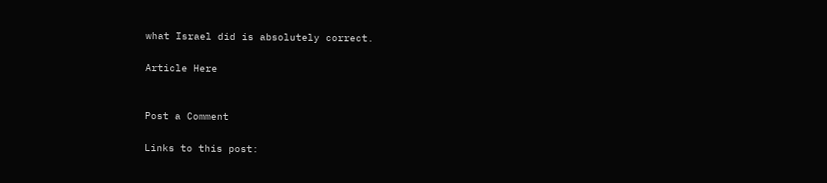what Israel did is absolutely correct.

Article Here


Post a Comment

Links to this post: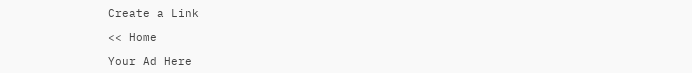Create a Link

<< Home

Your Ad Here